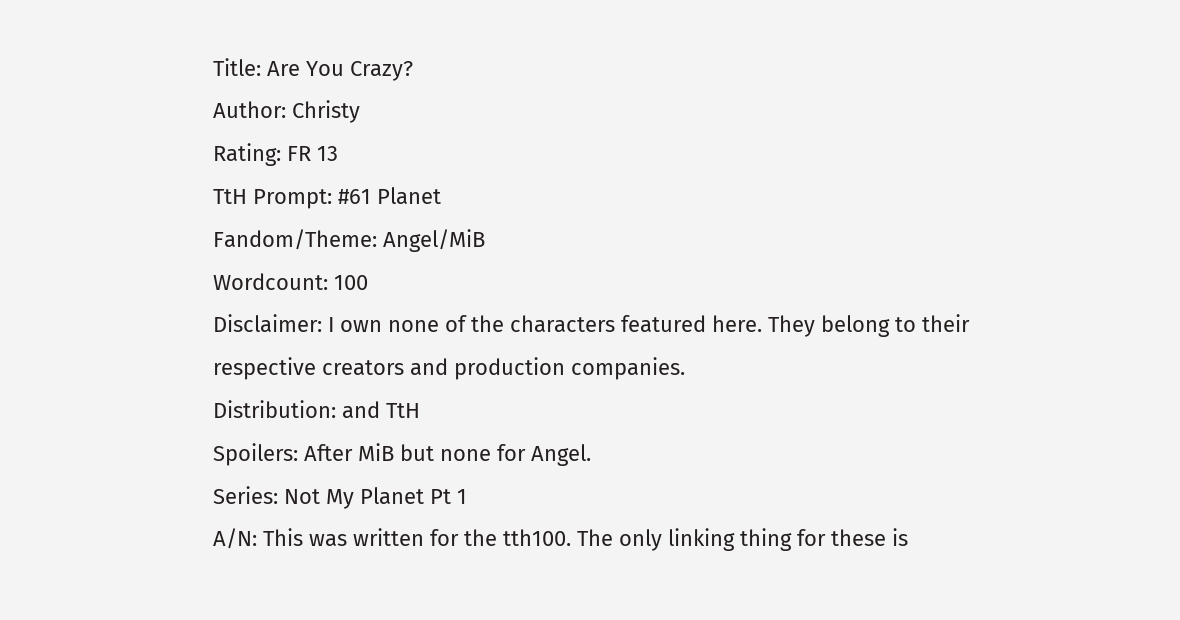Title: Are You Crazy?
Author: Christy
Rating: FR 13
TtH Prompt: #61 Planet
Fandom/Theme: Angel/MiB
Wordcount: 100
Disclaimer: I own none of the characters featured here. They belong to their respective creators and production companies.
Distribution: and TtH
Spoilers: After MiB but none for Angel.
Series: Not My Planet Pt 1
A/N: This was written for the tth100. The only linking thing for these is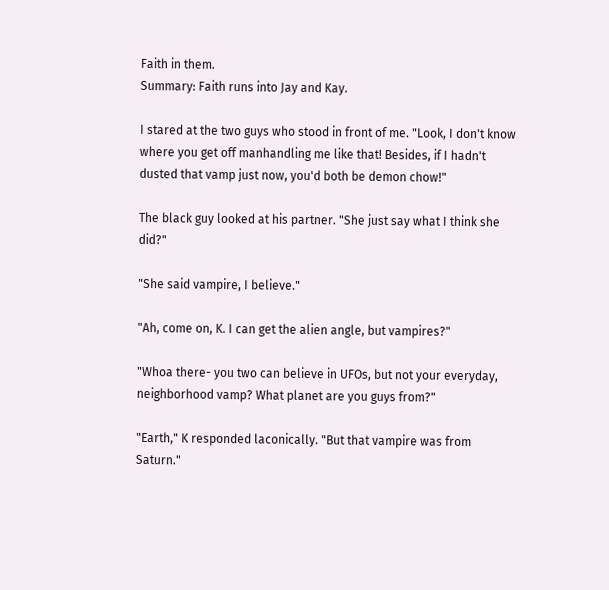Faith in them.
Summary: Faith runs into Jay and Kay.

I stared at the two guys who stood in front of me. "Look, I don't know where you get off manhandling me like that! Besides, if I hadn't dusted that vamp just now, you'd both be demon chow!"

The black guy looked at his partner. "She just say what I think she did?"

"She said vampire, I believe."

"Ah, come on, K. I can get the alien angle, but vampires?"

"Whoa there- you two can believe in UFOs, but not your everyday, neighborhood vamp? What planet are you guys from?"

"Earth," K responded laconically. "But that vampire was from Saturn."